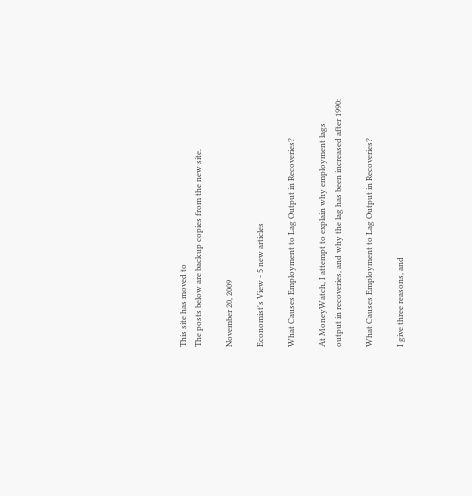This site has moved to
The posts below are backup copies from the new site.

November 20, 2009

Economist's View - 5 new articles

What Causes Employment to Lag Output in Recoveries?

At MoneyWatch, I attempt to explain why employment lags output in recoveries, and why the lag has been increased after 1990:

What Causes Employment to Lag Output in Recoveries?

I give three reasons, and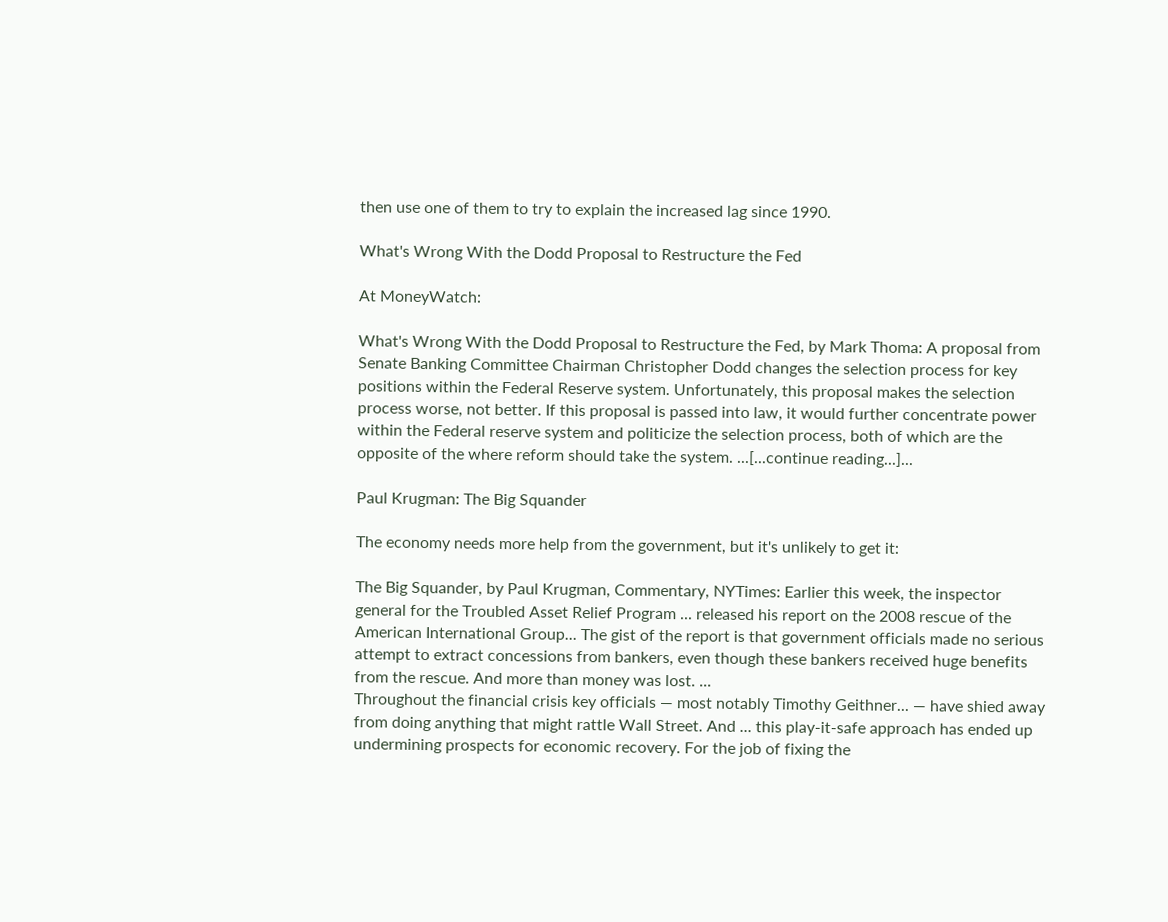then use one of them to try to explain the increased lag since 1990.

What's Wrong With the Dodd Proposal to Restructure the Fed

At MoneyWatch:

What's Wrong With the Dodd Proposal to Restructure the Fed, by Mark Thoma: A proposal from Senate Banking Committee Chairman Christopher Dodd changes the selection process for key positions within the Federal Reserve system. Unfortunately, this proposal makes the selection process worse, not better. If this proposal is passed into law, it would further concentrate power within the Federal reserve system and politicize the selection process, both of which are the opposite of the where reform should take the system. ...[...continue reading...]...

Paul Krugman: The Big Squander

The economy needs more help from the government, but it's unlikely to get it:

The Big Squander, by Paul Krugman, Commentary, NYTimes: Earlier this week, the inspector general for the Troubled Asset Relief Program ... released his report on the 2008 rescue of the American International Group... The gist of the report is that government officials made no serious attempt to extract concessions from bankers, even though these bankers received huge benefits from the rescue. And more than money was lost. ...
Throughout the financial crisis key officials — most notably Timothy Geithner... — have shied away from doing anything that might rattle Wall Street. And ... this play-it-safe approach has ended up undermining prospects for economic recovery. For the job of fixing the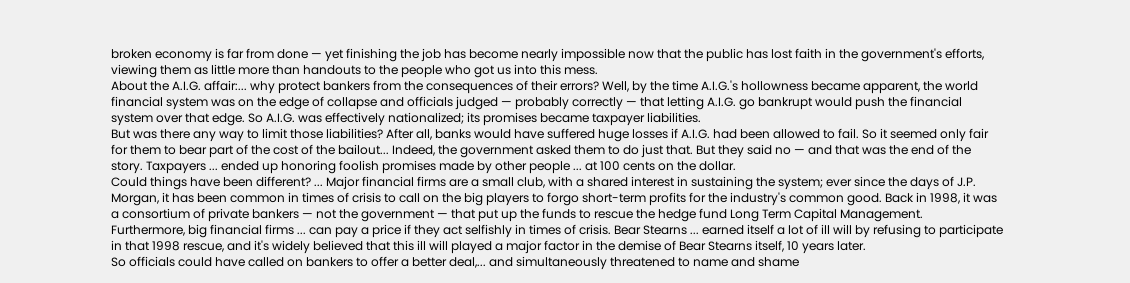broken economy is far from done — yet finishing the job has become nearly impossible now that the public has lost faith in the government's efforts, viewing them as little more than handouts to the people who got us into this mess.
About the A.I.G. affair:... why protect bankers from the consequences of their errors? Well, by the time A.I.G.'s hollowness became apparent, the world financial system was on the edge of collapse and officials judged — probably correctly — that letting A.I.G. go bankrupt would push the financial system over that edge. So A.I.G. was effectively nationalized; its promises became taxpayer liabilities.
But was there any way to limit those liabilities? After all, banks would have suffered huge losses if A.I.G. had been allowed to fail. So it seemed only fair for them to bear part of the cost of the bailout... Indeed, the government asked them to do just that. But they said no — and that was the end of the story. Taxpayers ... ended up honoring foolish promises made by other people ... at 100 cents on the dollar.
Could things have been different? ... Major financial firms are a small club, with a shared interest in sustaining the system; ever since the days of J.P. Morgan, it has been common in times of crisis to call on the big players to forgo short-term profits for the industry's common good. Back in 1998, it was a consortium of private bankers — not the government — that put up the funds to rescue the hedge fund Long Term Capital Management.
Furthermore, big financial firms ... can pay a price if they act selfishly in times of crisis. Bear Stearns ... earned itself a lot of ill will by refusing to participate in that 1998 rescue, and it's widely believed that this ill will played a major factor in the demise of Bear Stearns itself, 10 years later.
So officials could have called on bankers to offer a better deal,... and simultaneously threatened to name and shame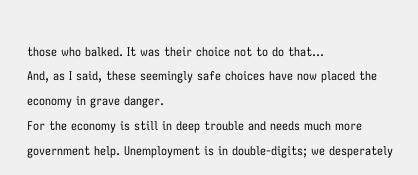those who balked. It was their choice not to do that...
And, as I said, these seemingly safe choices have now placed the economy in grave danger.
For the economy is still in deep trouble and needs much more government help. Unemployment is in double-digits; we desperately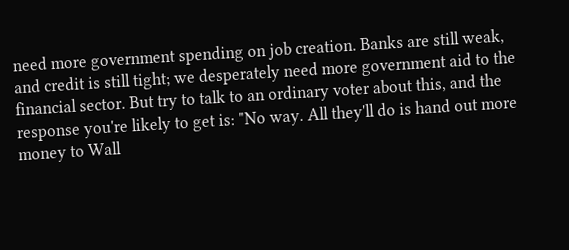need more government spending on job creation. Banks are still weak, and credit is still tight; we desperately need more government aid to the financial sector. But try to talk to an ordinary voter about this, and the response you're likely to get is: "No way. All they'll do is hand out more money to Wall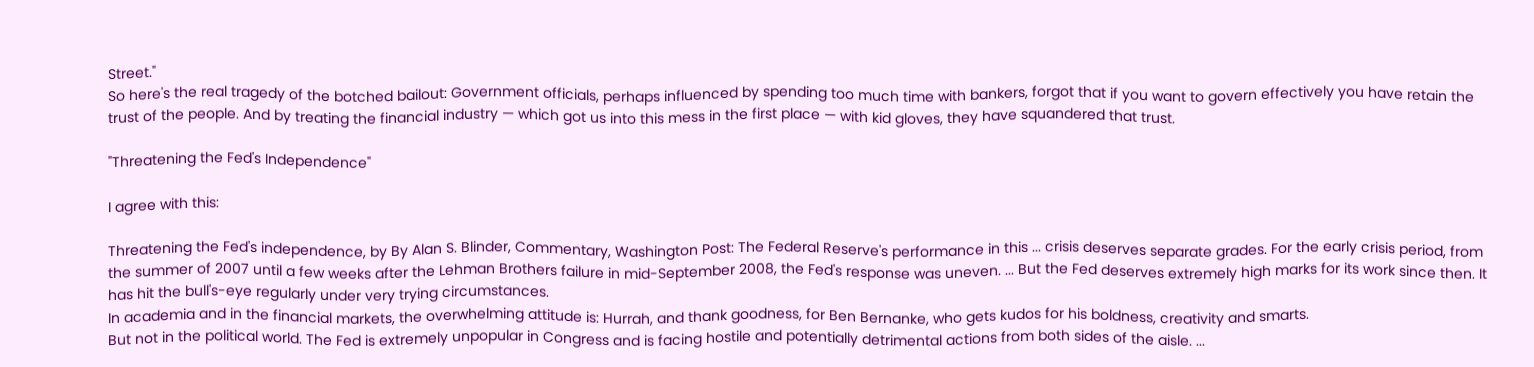Street."
So here's the real tragedy of the botched bailout: Government officials, perhaps influenced by spending too much time with bankers, forgot that if you want to govern effectively you have retain the trust of the people. And by treating the financial industry — which got us into this mess in the first place — with kid gloves, they have squandered that trust.

"Threatening the Fed's Independence"

I agree with this:

Threatening the Fed's independence, by By Alan S. Blinder, Commentary, Washington Post: The Federal Reserve's performance in this ... crisis deserves separate grades. For the early crisis period, from the summer of 2007 until a few weeks after the Lehman Brothers failure in mid-September 2008, the Fed's response was uneven. ... But the Fed deserves extremely high marks for its work since then. It has hit the bull's-eye regularly under very trying circumstances.
In academia and in the financial markets, the overwhelming attitude is: Hurrah, and thank goodness, for Ben Bernanke, who gets kudos for his boldness, creativity and smarts.
But not in the political world. The Fed is extremely unpopular in Congress and is facing hostile and potentially detrimental actions from both sides of the aisle. ...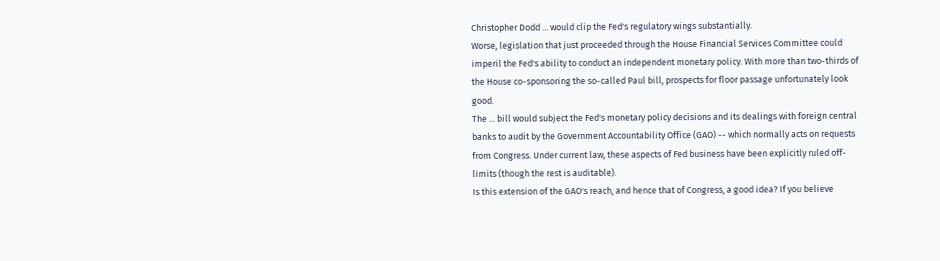Christopher Dodd ... would clip the Fed's regulatory wings substantially.
Worse, legislation that just proceeded through the House Financial Services Committee could imperil the Fed's ability to conduct an independent monetary policy. With more than two-thirds of the House co-sponsoring the so-called Paul bill, prospects for floor passage unfortunately look good.
The ... bill would subject the Fed's monetary policy decisions and its dealings with foreign central banks to audit by the Government Accountability Office (GAO) -- which normally acts on requests from Congress. Under current law, these aspects of Fed business have been explicitly ruled off-limits (though the rest is auditable).
Is this extension of the GAO's reach, and hence that of Congress, a good idea? If you believe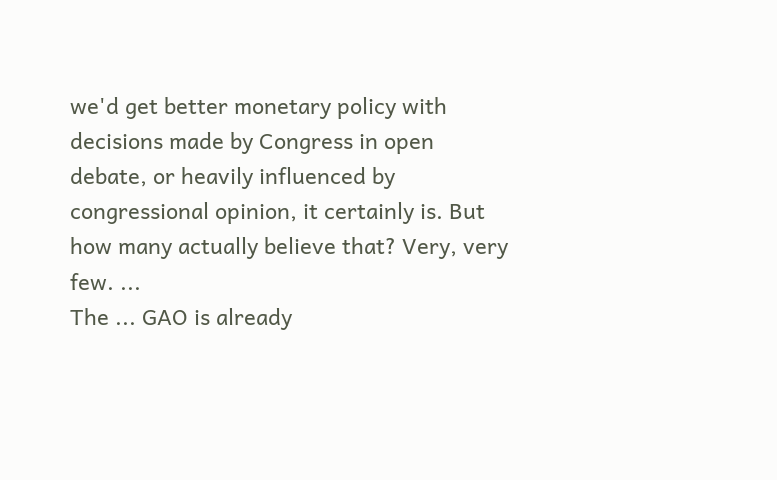we'd get better monetary policy with decisions made by Congress in open debate, or heavily influenced by congressional opinion, it certainly is. But how many actually believe that? Very, very few. ...
The ... GAO is already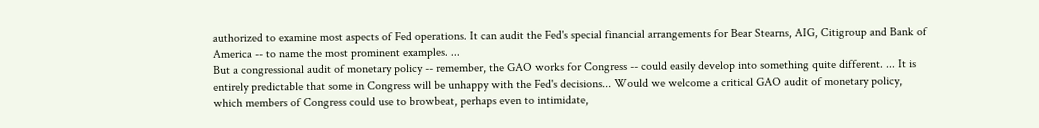authorized to examine most aspects of Fed operations. It can audit the Fed's special financial arrangements for Bear Stearns, AIG, Citigroup and Bank of America -- to name the most prominent examples. ...
But a congressional audit of monetary policy -- remember, the GAO works for Congress -- could easily develop into something quite different. ... It is entirely predictable that some in Congress will be unhappy with the Fed's decisions... Would we welcome a critical GAO audit of monetary policy, which members of Congress could use to browbeat, perhaps even to intimidate,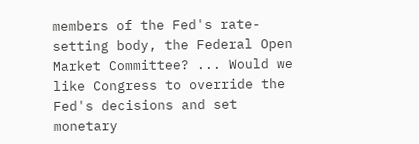members of the Fed's rate-setting body, the Federal Open Market Committee? ... Would we like Congress to override the Fed's decisions and set monetary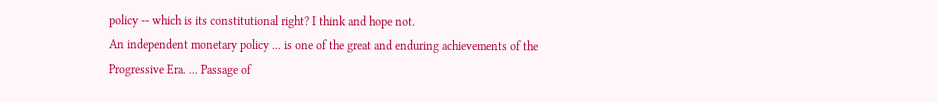policy -- which is its constitutional right? I think and hope not.
An independent monetary policy ... is one of the great and enduring achievements of the Progressive Era. ... Passage of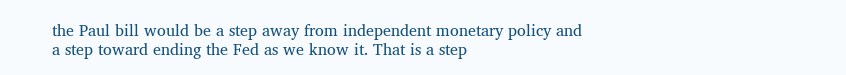the Paul bill would be a step away from independent monetary policy and a step toward ending the Fed as we know it. That is a step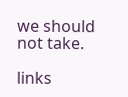we should not take.

links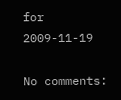for 2009-11-19

No comments: